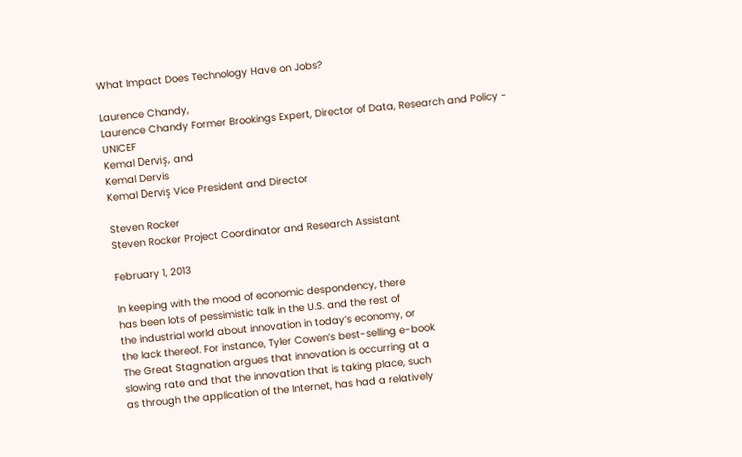What Impact Does Technology Have on Jobs?

Laurence Chandy,
Laurence Chandy Former Brookings Expert, Director of Data, Research and Policy - UNICEF
Kemal Derviş, and
Kemal Dervis
Kemal Derviş Vice President and Director

Steven Rocker
Steven Rocker Project Coordinator and Research Assistant

February 1, 2013

In keeping with the mood of economic despondency, there
has been lots of pessimistic talk in the U.S. and the rest of
the industrial world about innovation in today’s economy, or
the lack thereof. For instance, Tyler Cowen’s best-selling e-book
The Great Stagnation argues that innovation is occurring at a
slowing rate and that the innovation that is taking place, such
as through the application of the Internet, has had a relatively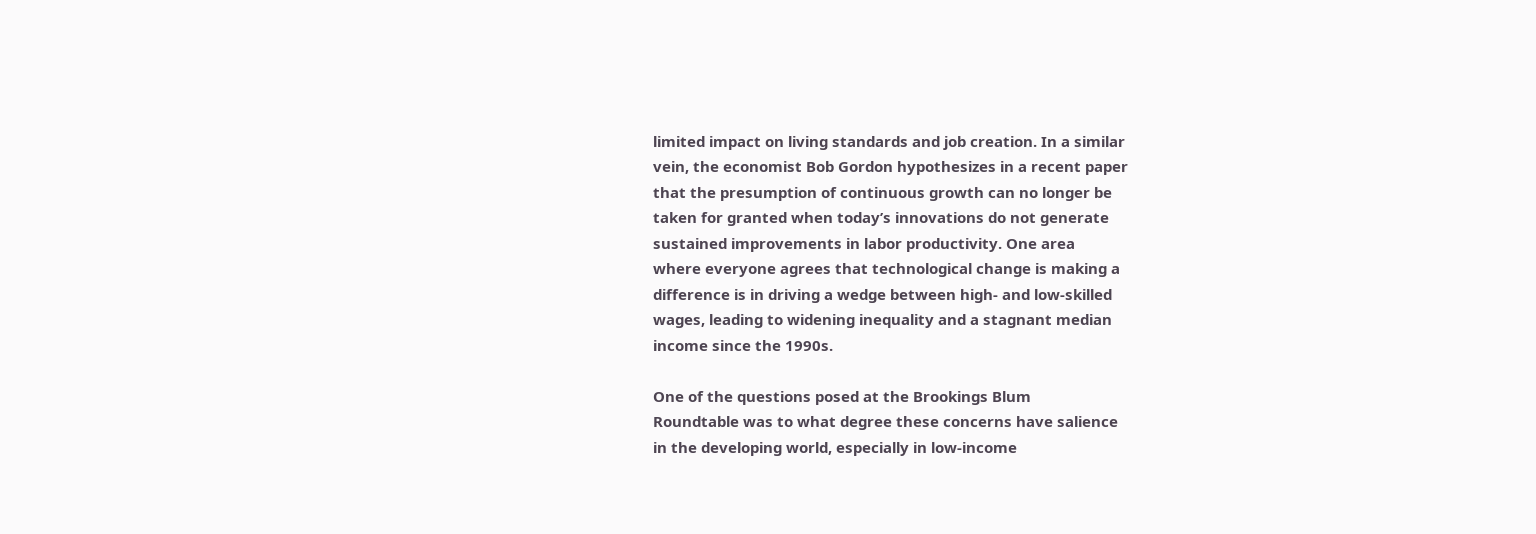limited impact on living standards and job creation. In a similar
vein, the economist Bob Gordon hypothesizes in a recent paper
that the presumption of continuous growth can no longer be
taken for granted when today’s innovations do not generate
sustained improvements in labor productivity. One area
where everyone agrees that technological change is making a
difference is in driving a wedge between high- and low-skilled
wages, leading to widening inequality and a stagnant median
income since the 1990s.

One of the questions posed at the Brookings Blum
Roundtable was to what degree these concerns have salience
in the developing world, especially in low-income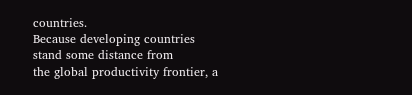countries.
Because developing countries stand some distance from
the global productivity frontier, a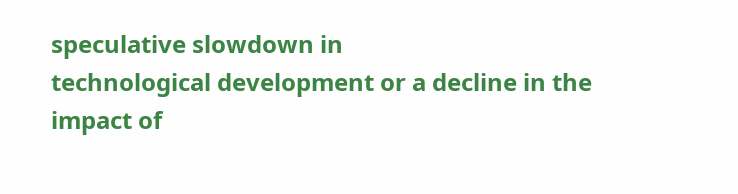speculative slowdown in
technological development or a decline in the impact of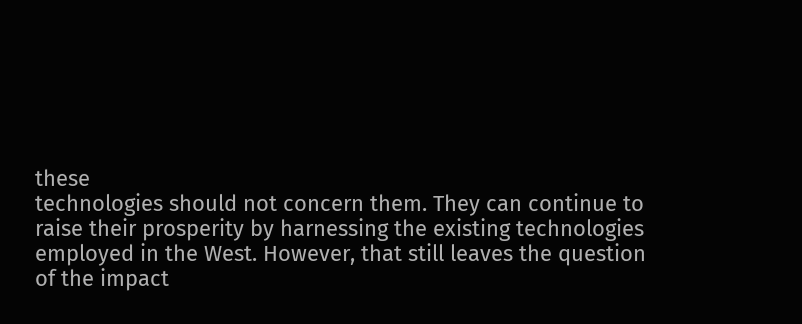these
technologies should not concern them. They can continue to
raise their prosperity by harnessing the existing technologies
employed in the West. However, that still leaves the question
of the impact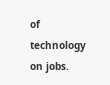of technology on jobs.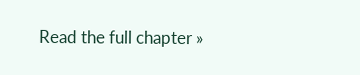Read the full chapter »